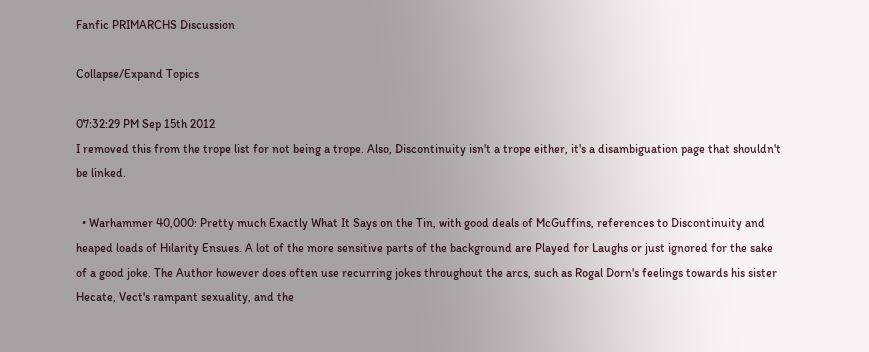Fanfic PRIMARCHS Discussion

Collapse/Expand Topics

07:32:29 PM Sep 15th 2012
I removed this from the trope list for not being a trope. Also, Discontinuity isn't a trope either, it's a disambiguation page that shouldn't be linked.

  • Warhammer 40,000: Pretty much Exactly What It Says on the Tin, with good deals of McGuffins, references to Discontinuity and heaped loads of Hilarity Ensues. A lot of the more sensitive parts of the background are Played for Laughs or just ignored for the sake of a good joke. The Author however does often use recurring jokes throughout the arcs, such as Rogal Dorn's feelings towards his sister Hecate, Vect's rampant sexuality, and the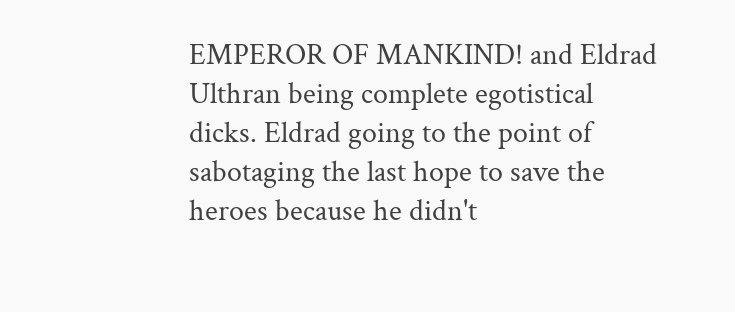EMPEROR OF MANKIND! and Eldrad Ulthran being complete egotistical dicks. Eldrad going to the point of sabotaging the last hope to save the heroes because he didn't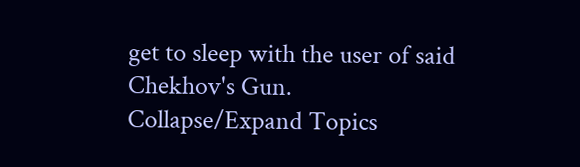get to sleep with the user of said Chekhov's Gun.
Collapse/Expand Topics